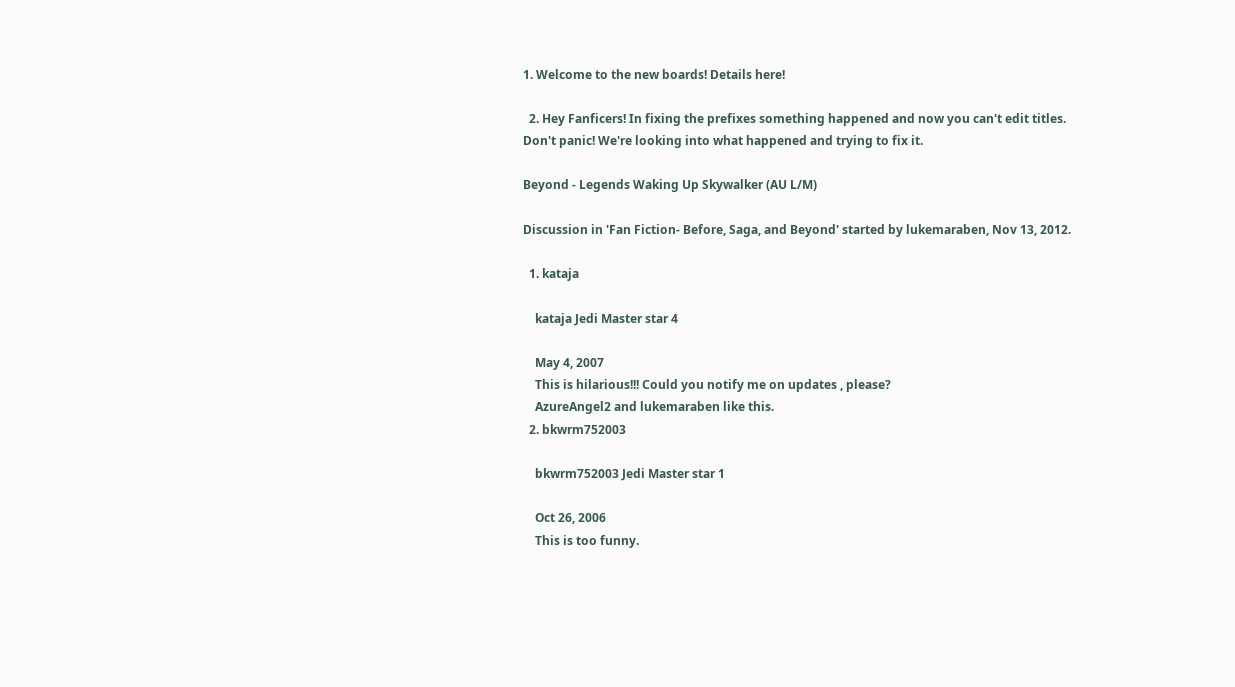1. Welcome to the new boards! Details here!

  2. Hey Fanficers! In fixing the prefixes something happened and now you can't edit titles. Don't panic! We're looking into what happened and trying to fix it.

Beyond - Legends Waking Up Skywalker (AU L/M)

Discussion in 'Fan Fiction- Before, Saga, and Beyond' started by lukemaraben, Nov 13, 2012.

  1. kataja

    kataja Jedi Master star 4

    May 4, 2007
    This is hilarious!!! Could you notify me on updates , please?
    AzureAngel2 and lukemaraben like this.
  2. bkwrm752003

    bkwrm752003 Jedi Master star 1

    Oct 26, 2006
    This is too funny.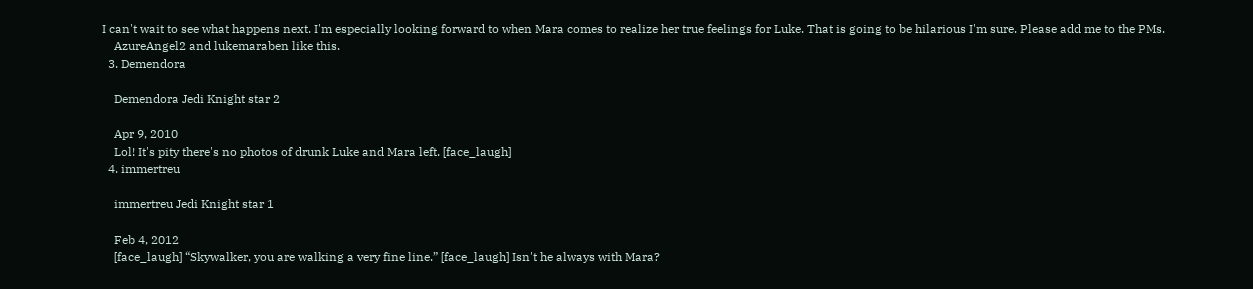I can't wait to see what happens next. I'm especially looking forward to when Mara comes to realize her true feelings for Luke. That is going to be hilarious I'm sure. Please add me to the PMs.
    AzureAngel2 and lukemaraben like this.
  3. Demendora

    Demendora Jedi Knight star 2

    Apr 9, 2010
    Lol! It's pity there's no photos of drunk Luke and Mara left. [face_laugh]
  4. immertreu

    immertreu Jedi Knight star 1

    Feb 4, 2012
    [face_laugh] “Skywalker, you are walking a very fine line.” [face_laugh] Isn't he always with Mara?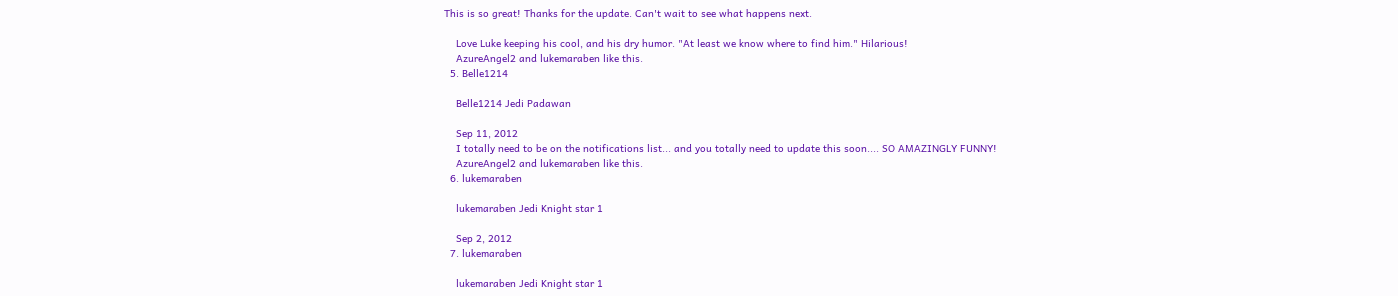This is so great! Thanks for the update. Can't wait to see what happens next.

    Love Luke keeping his cool, and his dry humor. "At least we know where to find him." Hilarious!
    AzureAngel2 and lukemaraben like this.
  5. Belle1214

    Belle1214 Jedi Padawan

    Sep 11, 2012
    I totally need to be on the notifications list... and you totally need to update this soon.... SO AMAZINGLY FUNNY!
    AzureAngel2 and lukemaraben like this.
  6. lukemaraben

    lukemaraben Jedi Knight star 1

    Sep 2, 2012
  7. lukemaraben

    lukemaraben Jedi Knight star 1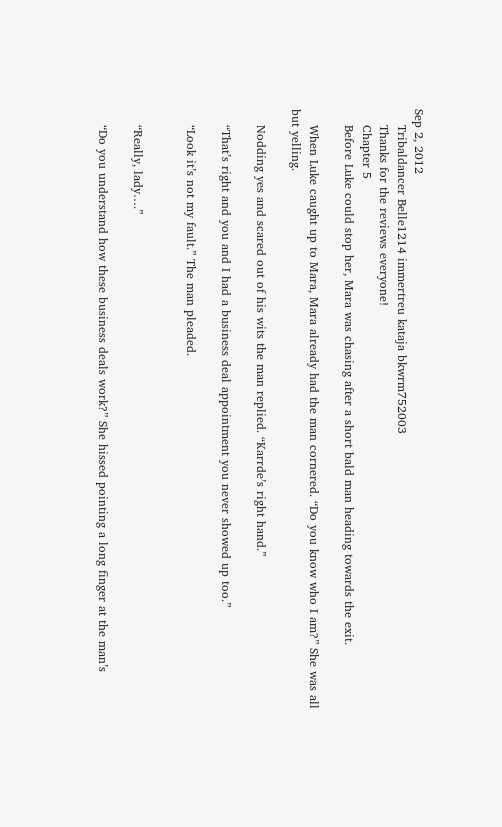Sep 2, 2012
    Tribaldancer Belle1214 immertreu kataja bkwrm752003
    Thanks for the reviews everyone!
    Chapter 5
    Before Luke could stop her, Mara was chasing after a short bald man heading towards the exit.

    When Luke caught up to Mara, Mara already had the man cornered. “Do you know who I am?” She was all but yelling.

    Nodding yes and scared out of his wits the man replied. “Karrde’s right hand.”

    “That’s right and you and I had a business deal appointment you never showed up too.”

    “Look it’s not my fault.” The man pleaded.


    “Really, lady….”

    “Do you understand how these business deals work?” She hissed pointing a long finger at the man’s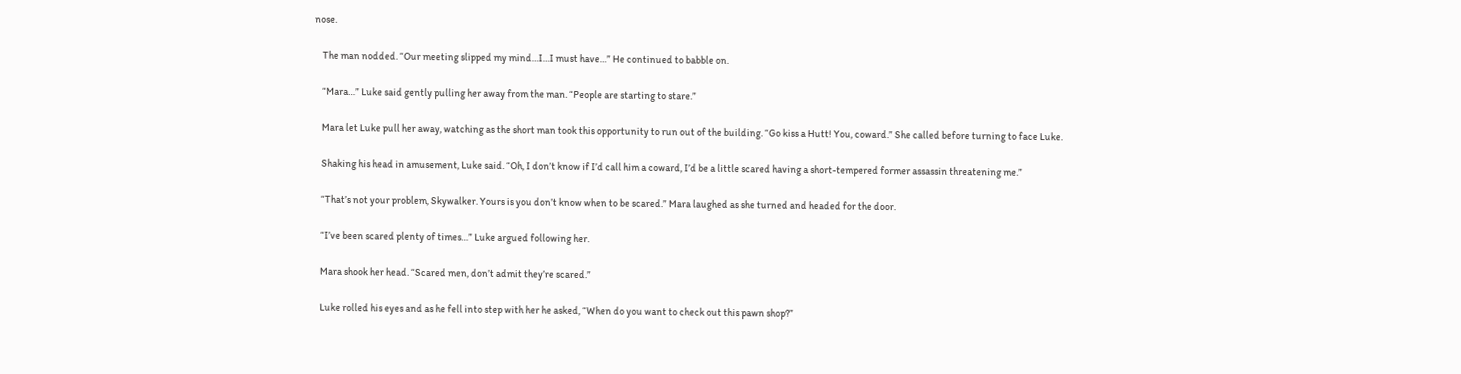nose.

    The man nodded. “Our meeting slipped my mind…I…I must have…” He continued to babble on.

    “Mara…” Luke said gently pulling her away from the man. “People are starting to stare.”

    Mara let Luke pull her away, watching as the short man took this opportunity to run out of the building. “Go kiss a Hutt! You, coward.” She called before turning to face Luke.

    Shaking his head in amusement, Luke said. “Oh, I don’t know if I’d call him a coward, I’d be a little scared having a short-tempered former assassin threatening me.”

    “That’s not your problem, Skywalker. Yours is you don’t know when to be scared.” Mara laughed as she turned and headed for the door.

    “I’ve been scared plenty of times…” Luke argued following her.

    Mara shook her head. “Scared men, don’t admit they’re scared.”

    Luke rolled his eyes and as he fell into step with her he asked, “When do you want to check out this pawn shop?”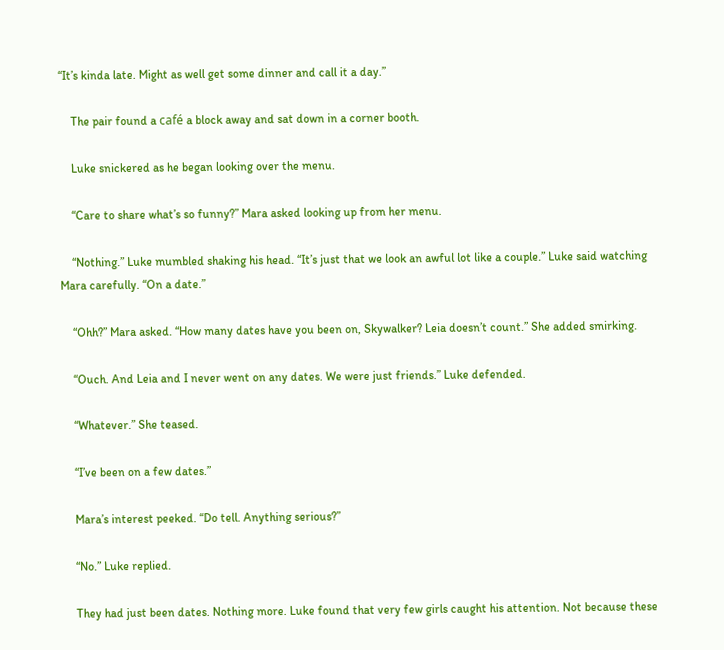“It’s kinda late. Might as well get some dinner and call it a day.”

    The pair found a café a block away and sat down in a corner booth.

    Luke snickered as he began looking over the menu.

    “Care to share what’s so funny?” Mara asked looking up from her menu.

    “Nothing.” Luke mumbled shaking his head. “It’s just that we look an awful lot like a couple.” Luke said watching Mara carefully. “On a date.”

    “Ohh?” Mara asked. “How many dates have you been on, Skywalker? Leia doesn’t count.” She added smirking.

    “Ouch. And Leia and I never went on any dates. We were just friends.” Luke defended.

    “Whatever.” She teased.

    “I’ve been on a few dates.”

    Mara’s interest peeked. “Do tell. Anything serious?”

    “No.” Luke replied.

    They had just been dates. Nothing more. Luke found that very few girls caught his attention. Not because these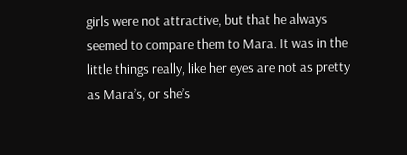girls were not attractive, but that he always seemed to compare them to Mara. It was in the little things really, like her eyes are not as pretty as Mara’s, or she’s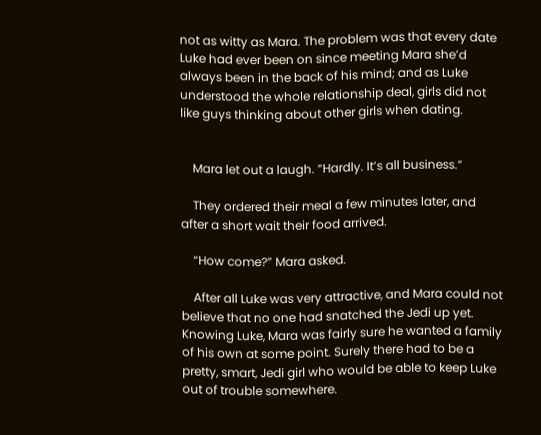not as witty as Mara. The problem was that every date Luke had ever been on since meeting Mara she’d always been in the back of his mind; and as Luke understood the whole relationship deal, girls did not like guys thinking about other girls when dating.


    Mara let out a laugh. “Hardly. It’s all business.”

    They ordered their meal a few minutes later, and after a short wait their food arrived.

    “How come?” Mara asked.

    After all Luke was very attractive, and Mara could not believe that no one had snatched the Jedi up yet. Knowing Luke, Mara was fairly sure he wanted a family of his own at some point. Surely there had to be a pretty, smart, Jedi girl who would be able to keep Luke out of trouble somewhere.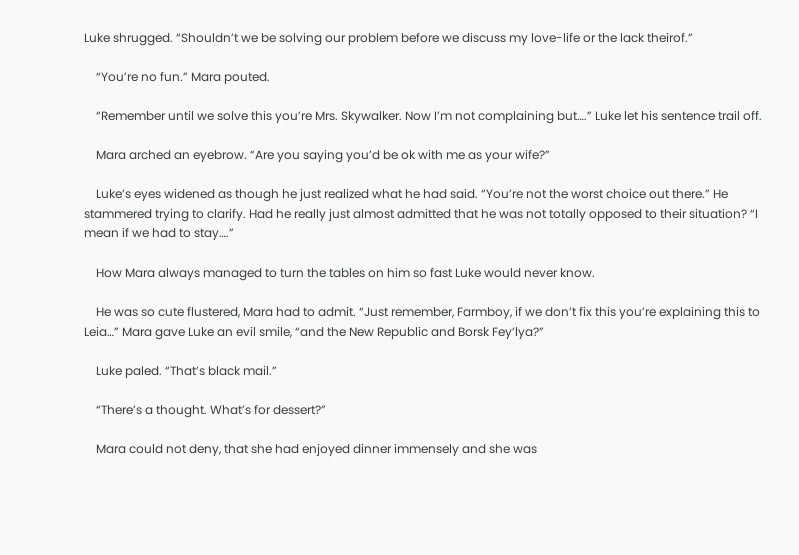Luke shrugged. “Shouldn’t we be solving our problem before we discuss my love-life or the lack theirof.”

    “You’re no fun.” Mara pouted.

    “Remember until we solve this you’re Mrs. Skywalker. Now I’m not complaining but….” Luke let his sentence trail off.

    Mara arched an eyebrow. “Are you saying you’d be ok with me as your wife?”

    Luke’s eyes widened as though he just realized what he had said. “You’re not the worst choice out there.” He stammered trying to clarify. Had he really just almost admitted that he was not totally opposed to their situation? “I mean if we had to stay….”

    How Mara always managed to turn the tables on him so fast Luke would never know.

    He was so cute flustered, Mara had to admit. “Just remember, Farmboy, if we don’t fix this you’re explaining this to Leia…” Mara gave Luke an evil smile, “and the New Republic and Borsk Fey’lya?”

    Luke paled. “That’s black mail.”

    “There’s a thought. What’s for dessert?”

    Mara could not deny, that she had enjoyed dinner immensely and she was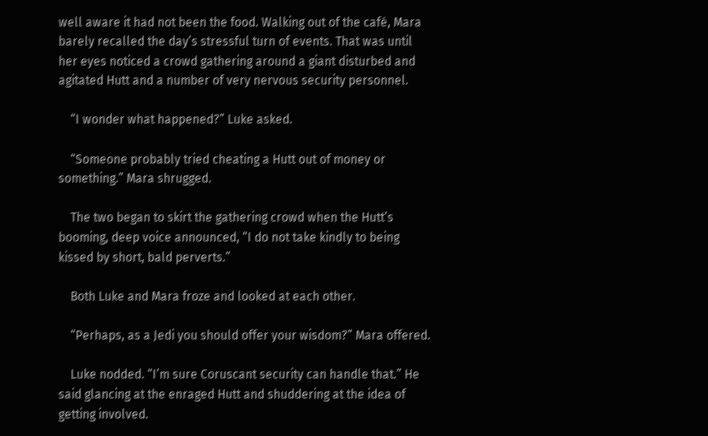well aware it had not been the food. Walking out of the café, Mara barely recalled the day’s stressful turn of events. That was until her eyes noticed a crowd gathering around a giant disturbed and agitated Hutt and a number of very nervous security personnel.

    “I wonder what happened?” Luke asked.

    “Someone probably tried cheating a Hutt out of money or something.” Mara shrugged.

    The two began to skirt the gathering crowd when the Hutt’s booming, deep voice announced, “I do not take kindly to being kissed by short, bald perverts.”

    Both Luke and Mara froze and looked at each other.

    “Perhaps, as a Jedi you should offer your wisdom?” Mara offered.

    Luke nodded. “I’m sure Coruscant security can handle that.” He said glancing at the enraged Hutt and shuddering at the idea of getting involved.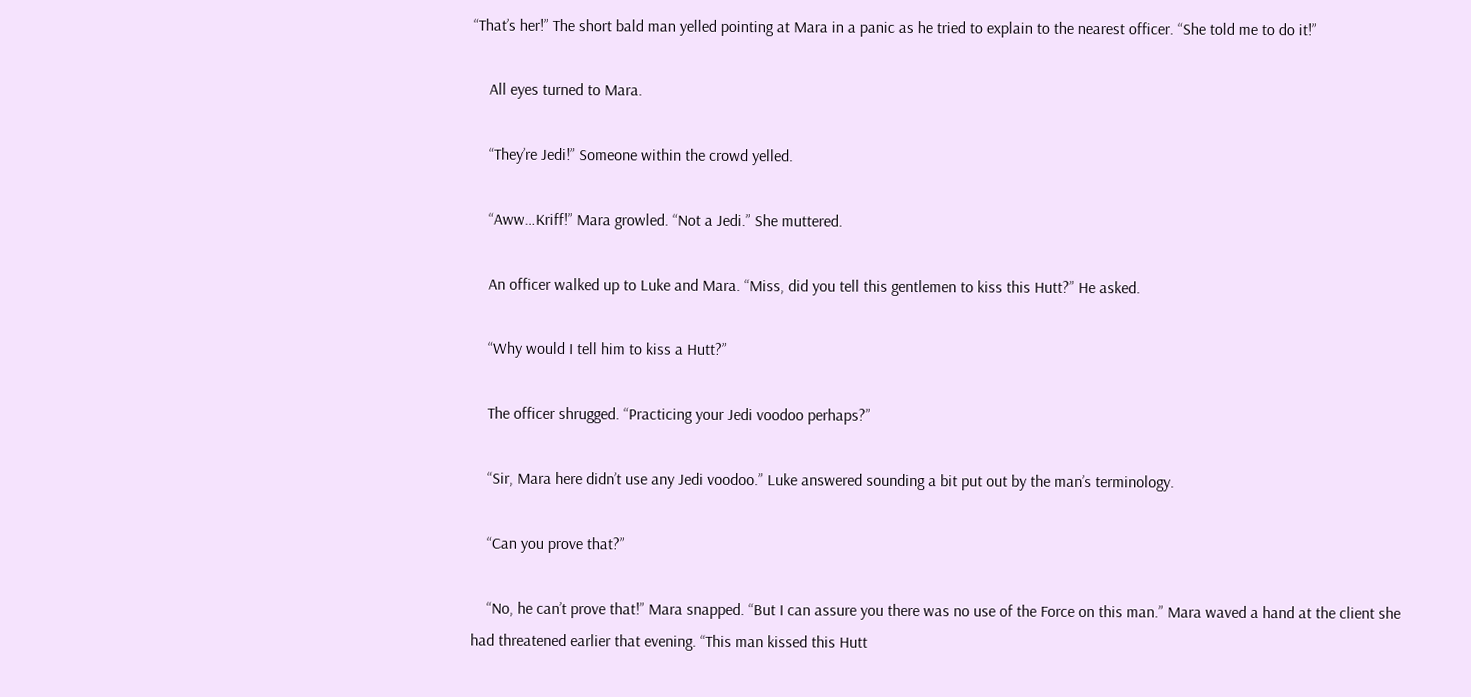“That’s her!” The short bald man yelled pointing at Mara in a panic as he tried to explain to the nearest officer. “She told me to do it!”

    All eyes turned to Mara.

    “They’re Jedi!” Someone within the crowd yelled.

    “Aww…Kriff!” Mara growled. “Not a Jedi.” She muttered.

    An officer walked up to Luke and Mara. “Miss, did you tell this gentlemen to kiss this Hutt?” He asked.

    “Why would I tell him to kiss a Hutt?”

    The officer shrugged. “Practicing your Jedi voodoo perhaps?”

    “Sir, Mara here didn’t use any Jedi voodoo.” Luke answered sounding a bit put out by the man’s terminology.

    “Can you prove that?”

    “No, he can’t prove that!” Mara snapped. “But I can assure you there was no use of the Force on this man.” Mara waved a hand at the client she had threatened earlier that evening. “This man kissed this Hutt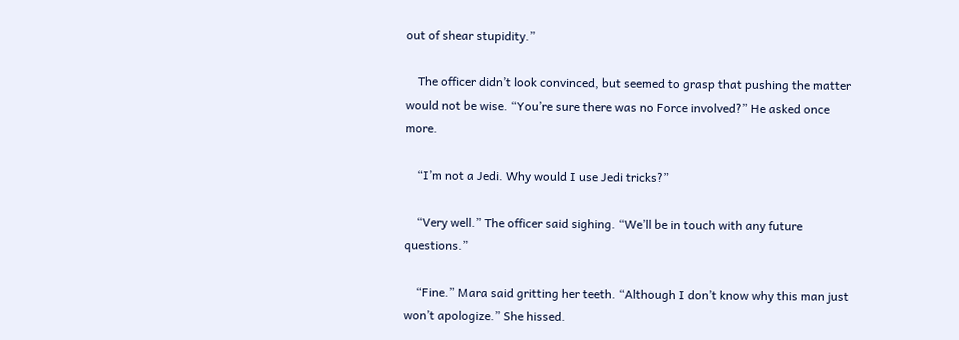out of shear stupidity.”

    The officer didn’t look convinced, but seemed to grasp that pushing the matter would not be wise. “You’re sure there was no Force involved?” He asked once more.

    “I’m not a Jedi. Why would I use Jedi tricks?”

    “Very well.” The officer said sighing. “We’ll be in touch with any future questions.”

    “Fine.” Mara said gritting her teeth. “Although I don’t know why this man just won’t apologize.” She hissed.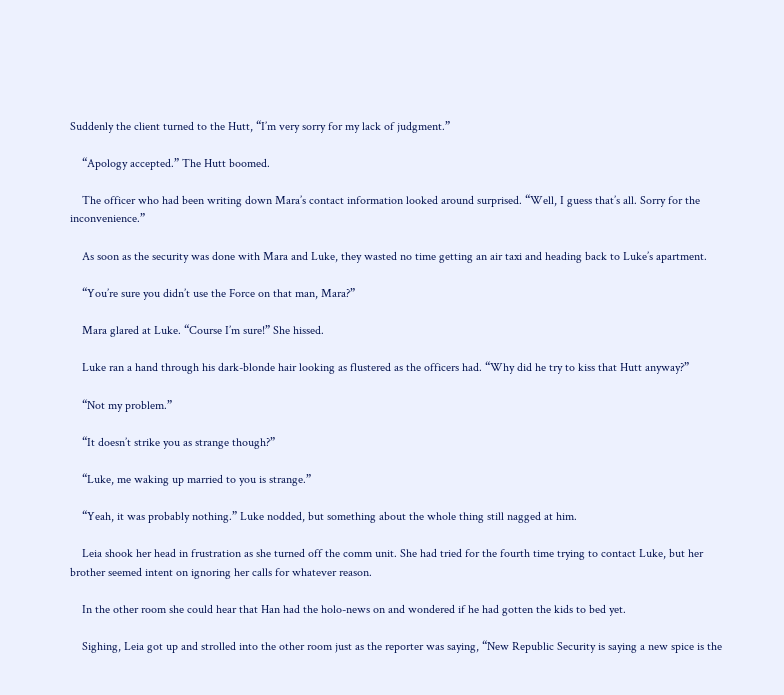Suddenly the client turned to the Hutt, “I’m very sorry for my lack of judgment.”

    “Apology accepted.” The Hutt boomed.

    The officer who had been writing down Mara’s contact information looked around surprised. “Well, I guess that’s all. Sorry for the inconvenience.”

    As soon as the security was done with Mara and Luke, they wasted no time getting an air taxi and heading back to Luke’s apartment.

    “You’re sure you didn’t use the Force on that man, Mara?”

    Mara glared at Luke. “Course I’m sure!” She hissed.

    Luke ran a hand through his dark-blonde hair looking as flustered as the officers had. “Why did he try to kiss that Hutt anyway?”

    “Not my problem.”

    “It doesn’t strike you as strange though?”

    “Luke, me waking up married to you is strange.”

    “Yeah, it was probably nothing.” Luke nodded, but something about the whole thing still nagged at him.

    Leia shook her head in frustration as she turned off the comm unit. She had tried for the fourth time trying to contact Luke, but her brother seemed intent on ignoring her calls for whatever reason.

    In the other room she could hear that Han had the holo-news on and wondered if he had gotten the kids to bed yet.

    Sighing, Leia got up and strolled into the other room just as the reporter was saying, “New Republic Security is saying a new spice is the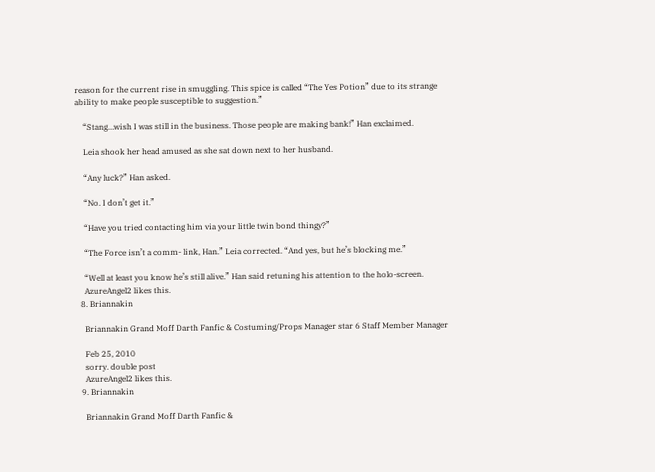reason for the current rise in smuggling. This spice is called “The Yes Potion” due to its strange ability to make people susceptible to suggestion.”

    “Stang…wish I was still in the business. Those people are making bank!” Han exclaimed.

    Leia shook her head amused as she sat down next to her husband.

    “Any luck?” Han asked.

    “No. I don’t get it.”

    “Have you tried contacting him via your little twin bond thingy?”

    “The Force isn’t a comm- link, Han.” Leia corrected. “And yes, but he’s blocking me.”

    “Well at least you know he’s still alive.” Han said retuning his attention to the holo-screen.
    AzureAngel2 likes this.
  8. Briannakin

    Briannakin Grand Moff Darth Fanfic & Costuming/Props Manager star 6 Staff Member Manager

    Feb 25, 2010
    sorry. double post
    AzureAngel2 likes this.
  9. Briannakin

    Briannakin Grand Moff Darth Fanfic &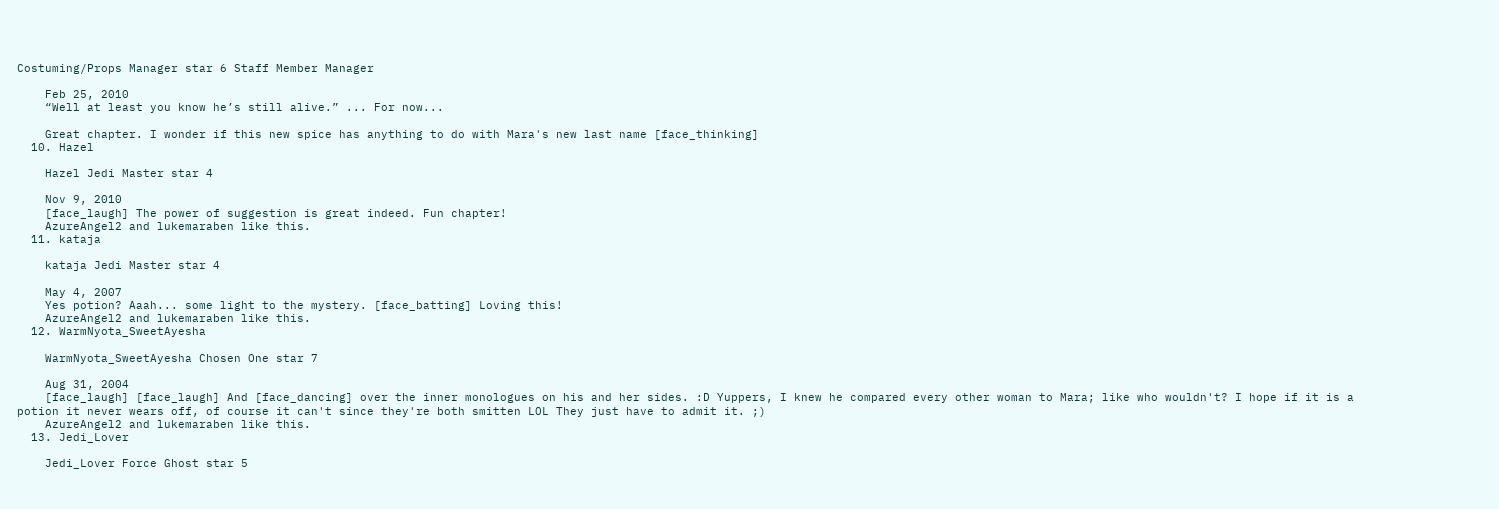Costuming/Props Manager star 6 Staff Member Manager

    Feb 25, 2010
    “Well at least you know he’s still alive.” ... For now...

    Great chapter. I wonder if this new spice has anything to do with Mara's new last name [face_thinking]
  10. Hazel

    Hazel Jedi Master star 4

    Nov 9, 2010
    [face_laugh] The power of suggestion is great indeed. Fun chapter!
    AzureAngel2 and lukemaraben like this.
  11. kataja

    kataja Jedi Master star 4

    May 4, 2007
    Yes potion? Aaah... some light to the mystery. [face_batting] Loving this!
    AzureAngel2 and lukemaraben like this.
  12. WarmNyota_SweetAyesha

    WarmNyota_SweetAyesha Chosen One star 7

    Aug 31, 2004
    [face_laugh] [face_laugh] And [face_dancing] over the inner monologues on his and her sides. :D Yuppers, I knew he compared every other woman to Mara; like who wouldn't? I hope if it is a potion it never wears off, of course it can't since they're both smitten LOL They just have to admit it. ;)
    AzureAngel2 and lukemaraben like this.
  13. Jedi_Lover

    Jedi_Lover Force Ghost star 5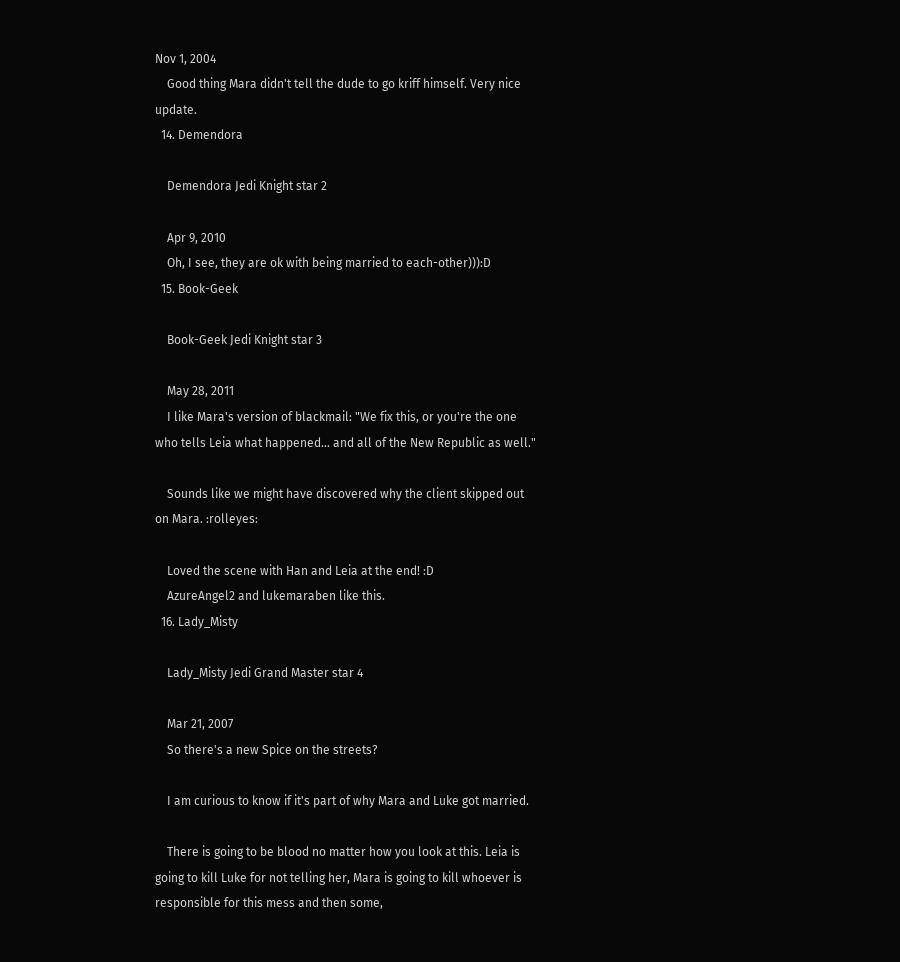Nov 1, 2004
    Good thing Mara didn't tell the dude to go kriff himself. Very nice update.
  14. Demendora

    Demendora Jedi Knight star 2

    Apr 9, 2010
    Oh, I see, they are ok with being married to each-other))):D
  15. Book-Geek

    Book-Geek Jedi Knight star 3

    May 28, 2011
    I like Mara's version of blackmail: "We fix this, or you're the one who tells Leia what happened... and all of the New Republic as well."

    Sounds like we might have discovered why the client skipped out on Mara. :rolleyes:

    Loved the scene with Han and Leia at the end! :D
    AzureAngel2 and lukemaraben like this.
  16. Lady_Misty

    Lady_Misty Jedi Grand Master star 4

    Mar 21, 2007
    So there's a new Spice on the streets?

    I am curious to know if it's part of why Mara and Luke got married.

    There is going to be blood no matter how you look at this. Leia is going to kill Luke for not telling her, Mara is going to kill whoever is responsible for this mess and then some,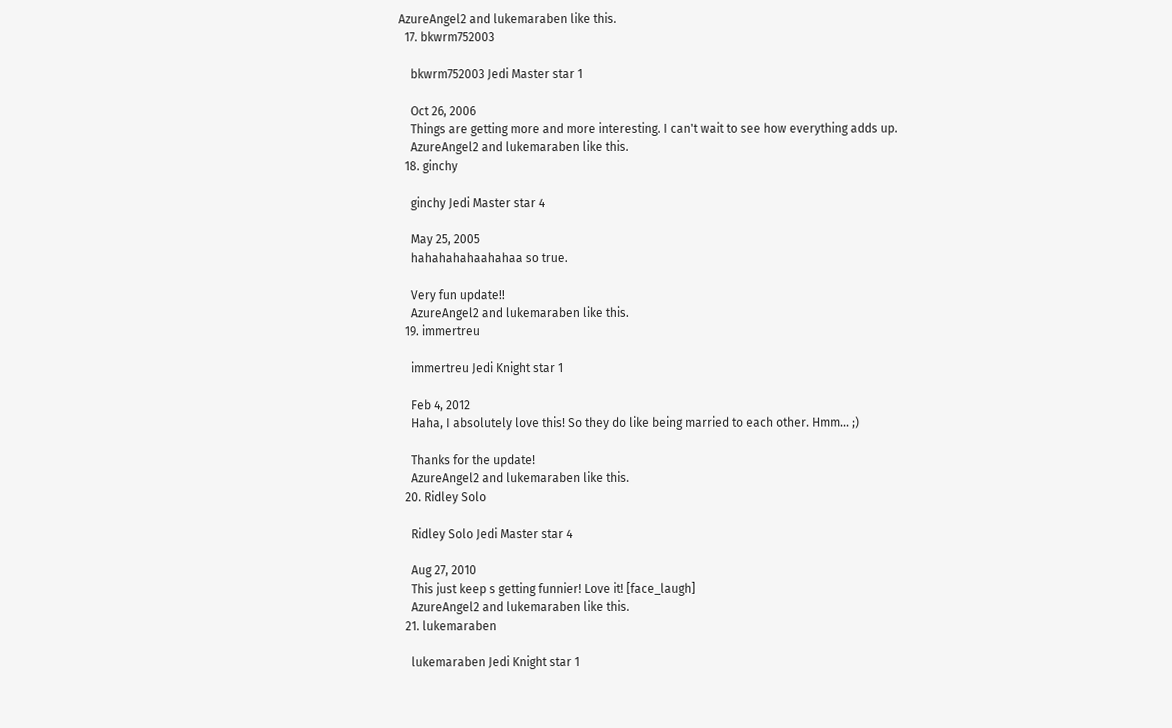AzureAngel2 and lukemaraben like this.
  17. bkwrm752003

    bkwrm752003 Jedi Master star 1

    Oct 26, 2006
    Things are getting more and more interesting. I can't wait to see how everything adds up.
    AzureAngel2 and lukemaraben like this.
  18. ginchy

    ginchy Jedi Master star 4

    May 25, 2005
    hahahahahaahahaa so true.

    Very fun update!!
    AzureAngel2 and lukemaraben like this.
  19. immertreu

    immertreu Jedi Knight star 1

    Feb 4, 2012
    Haha, I absolutely love this! So they do like being married to each other. Hmm... ;)

    Thanks for the update!
    AzureAngel2 and lukemaraben like this.
  20. Ridley Solo

    Ridley Solo Jedi Master star 4

    Aug 27, 2010
    This just keep s getting funnier! Love it! [face_laugh]
    AzureAngel2 and lukemaraben like this.
  21. lukemaraben

    lukemaraben Jedi Knight star 1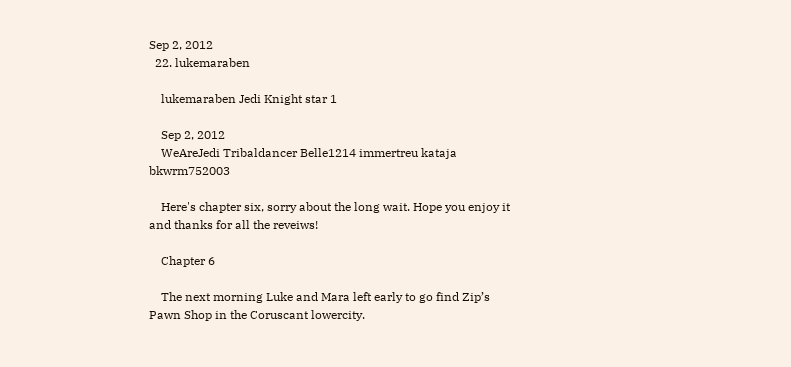Sep 2, 2012
  22. lukemaraben

    lukemaraben Jedi Knight star 1

    Sep 2, 2012
    WeAreJedi Tribaldancer Belle1214 immertreu kataja bkwrm752003

    Here's chapter six, sorry about the long wait. Hope you enjoy it and thanks for all the reveiws!

    Chapter 6

    The next morning Luke and Mara left early to go find Zip’s Pawn Shop in the Coruscant lowercity.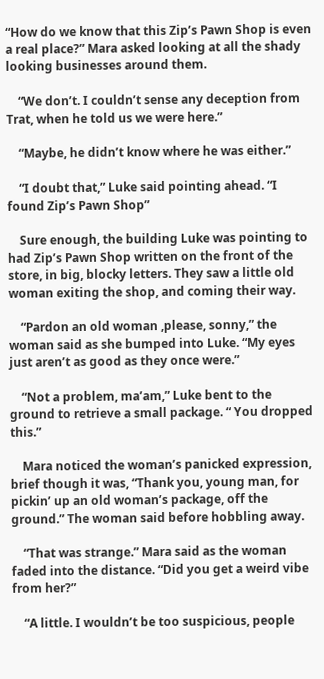“How do we know that this Zip’s Pawn Shop is even a real place?” Mara asked looking at all the shady looking businesses around them.

    “We don’t. I couldn’t sense any deception from Trat, when he told us we were here.”

    “Maybe, he didn’t know where he was either.”

    “I doubt that,” Luke said pointing ahead. “I found Zip’s Pawn Shop”

    Sure enough, the building Luke was pointing to had Zip’s Pawn Shop written on the front of the store, in big, blocky letters. They saw a little old woman exiting the shop, and coming their way.

    “Pardon an old woman ,please, sonny,” the woman said as she bumped into Luke. “My eyes just aren’t as good as they once were.”

    “Not a problem, ma’am,” Luke bent to the ground to retrieve a small package. “ You dropped this.”

    Mara noticed the woman’s panicked expression, brief though it was, “Thank you, young man, for pickin’ up an old woman’s package, off the ground.” The woman said before hobbling away.

    “That was strange.” Mara said as the woman faded into the distance. “Did you get a weird vibe from her?”

    “A little. I wouldn’t be too suspicious, people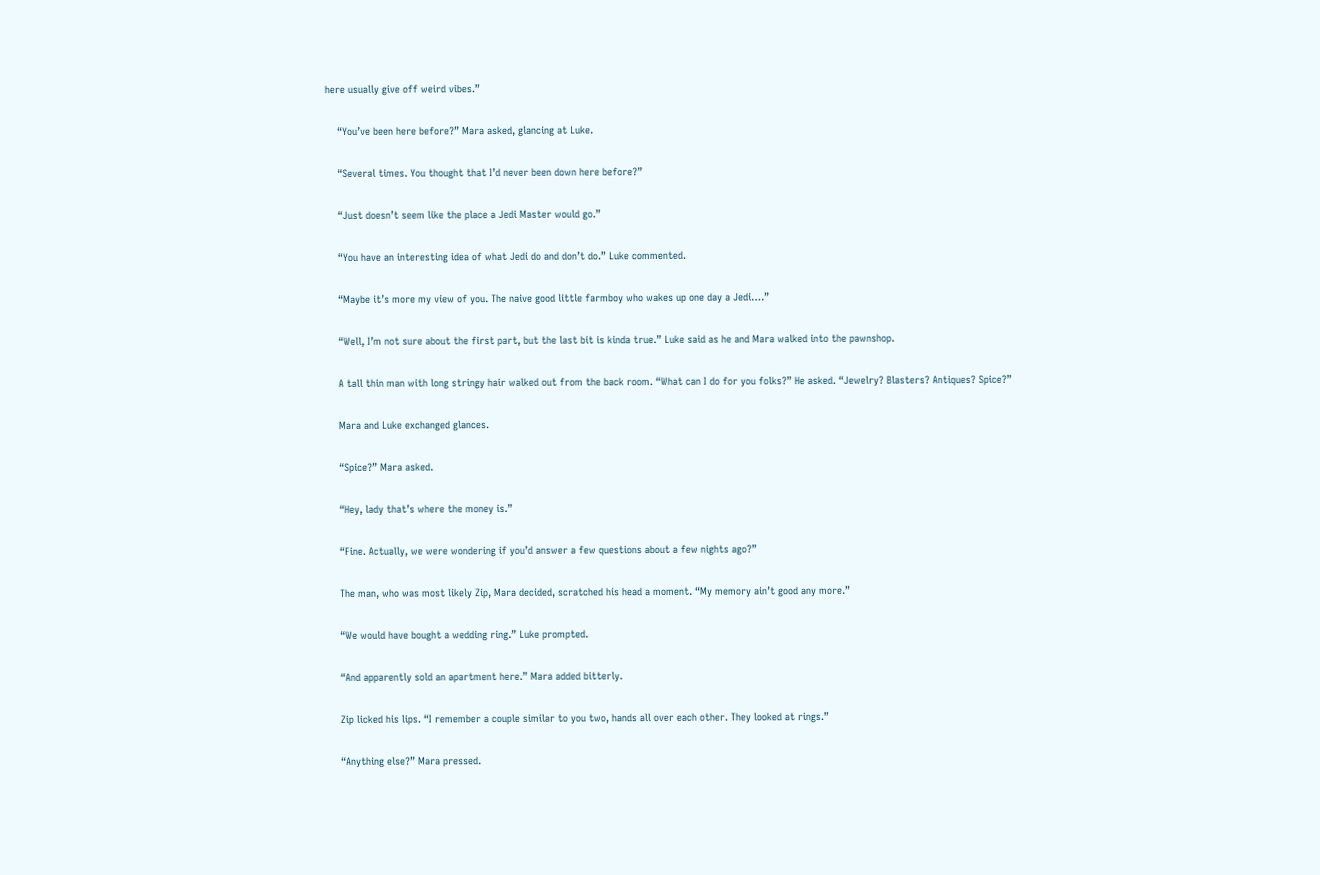here usually give off weird vibes.”

    “You’ve been here before?” Mara asked, glancing at Luke.

    “Several times. You thought that I’d never been down here before?”

    “Just doesn’t seem like the place a Jedi Master would go.”

    “You have an interesting idea of what Jedi do and don’t do.” Luke commented.

    “Maybe it’s more my view of you. The naive good little farmboy who wakes up one day a Jedi….”

    “Well, I’m not sure about the first part, but the last bit is kinda true.” Luke said as he and Mara walked into the pawnshop.

    A tall thin man with long stringy hair walked out from the back room. “What can I do for you folks?” He asked. “Jewelry? Blasters? Antiques? Spice?”

    Mara and Luke exchanged glances.

    “Spice?” Mara asked.

    “Hey, lady that’s where the money is.”

    “Fine. Actually, we were wondering if you’d answer a few questions about a few nights ago?”

    The man, who was most likely Zip, Mara decided, scratched his head a moment. “My memory ain’t good any more.”

    “We would have bought a wedding ring.” Luke prompted.

    “And apparently sold an apartment here.” Mara added bitterly.

    Zip licked his lips. “I remember a couple similar to you two, hands all over each other. They looked at rings.”

    “Anything else?” Mara pressed.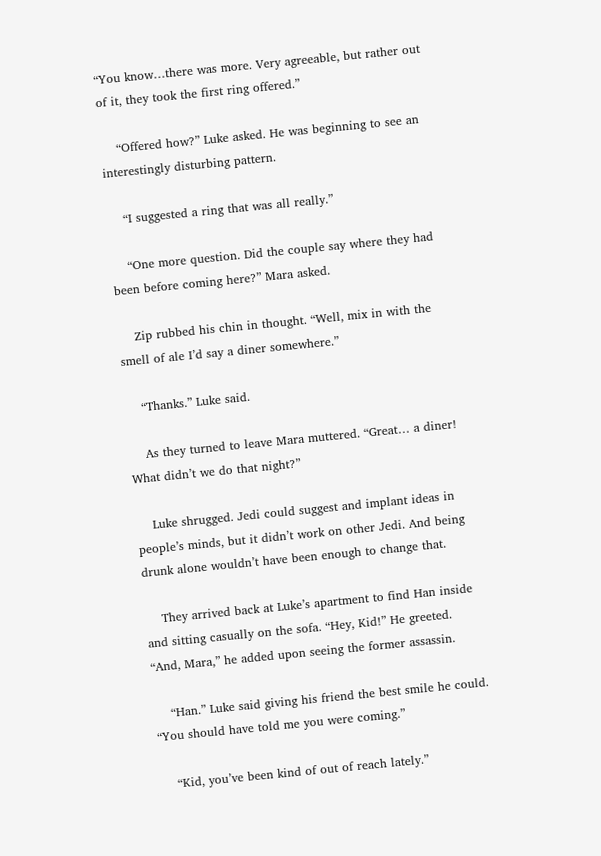“You know…there was more. Very agreeable, but rather out of it, they took the first ring offered.”

    “Offered how?” Luke asked. He was beginning to see an interestingly disturbing pattern.

    “I suggested a ring that was all really.”

    “One more question. Did the couple say where they had been before coming here?” Mara asked.

    Zip rubbed his chin in thought. “Well, mix in with the smell of ale I’d say a diner somewhere.”

    “Thanks.” Luke said.

    As they turned to leave Mara muttered. “Great… a diner! What didn’t we do that night?”

    Luke shrugged. Jedi could suggest and implant ideas in people’s minds, but it didn’t work on other Jedi. And being drunk alone wouldn’t have been enough to change that.

    They arrived back at Luke’s apartment to find Han inside and sitting casually on the sofa. “Hey, Kid!” He greeted. “And, Mara,” he added upon seeing the former assassin.

    “Han.” Luke said giving his friend the best smile he could. “You should have told me you were coming.”

    “Kid, you’ve been kind of out of reach lately.”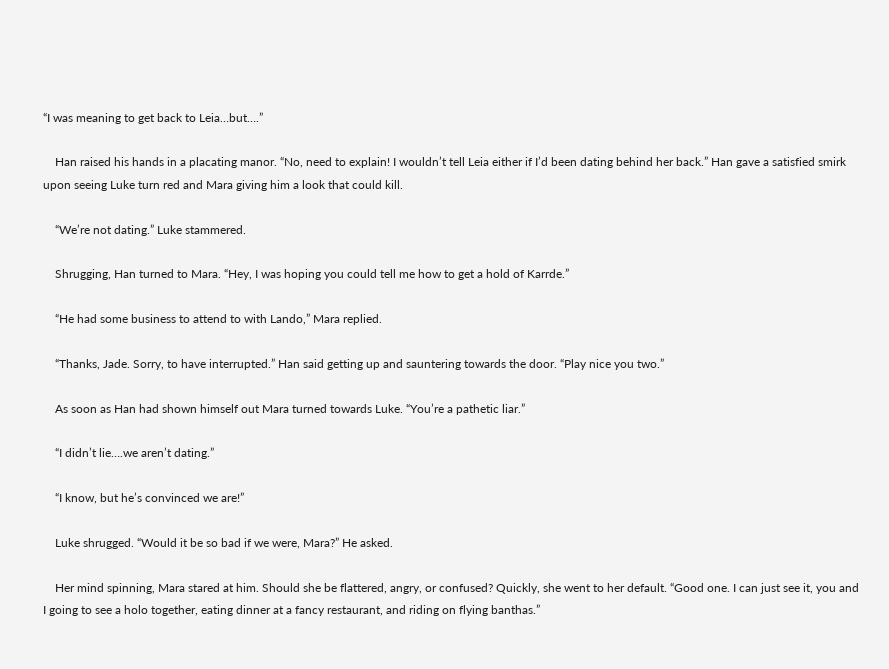“I was meaning to get back to Leia…but….”

    Han raised his hands in a placating manor. “No, need to explain! I wouldn’t tell Leia either if I’d been dating behind her back.” Han gave a satisfied smirk upon seeing Luke turn red and Mara giving him a look that could kill.

    “We’re not dating.” Luke stammered.

    Shrugging, Han turned to Mara. “Hey, I was hoping you could tell me how to get a hold of Karrde.”

    “He had some business to attend to with Lando,” Mara replied.

    “Thanks, Jade. Sorry, to have interrupted.” Han said getting up and sauntering towards the door. “Play nice you two.”

    As soon as Han had shown himself out Mara turned towards Luke. “You’re a pathetic liar.”

    “I didn’t lie….we aren’t dating.”

    “I know, but he’s convinced we are!”

    Luke shrugged. “Would it be so bad if we were, Mara?” He asked.

    Her mind spinning, Mara stared at him. Should she be flattered, angry, or confused? Quickly, she went to her default. “Good one. I can just see it, you and I going to see a holo together, eating dinner at a fancy restaurant, and riding on flying banthas.”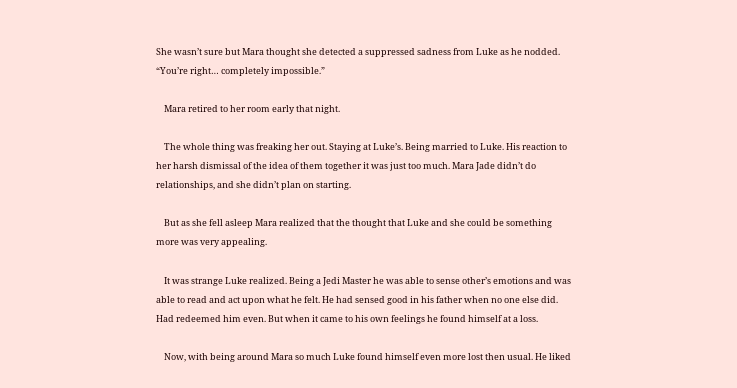She wasn’t sure but Mara thought she detected a suppressed sadness from Luke as he nodded. “You’re right… completely impossible.”

    Mara retired to her room early that night.

    The whole thing was freaking her out. Staying at Luke’s. Being married to Luke. His reaction to her harsh dismissal of the idea of them together it was just too much. Mara Jade didn’t do relationships, and she didn’t plan on starting.

    But as she fell asleep Mara realized that the thought that Luke and she could be something more was very appealing.

    It was strange Luke realized. Being a Jedi Master he was able to sense other’s emotions and was able to read and act upon what he felt. He had sensed good in his father when no one else did. Had redeemed him even. But when it came to his own feelings he found himself at a loss.

    Now, with being around Mara so much Luke found himself even more lost then usual. He liked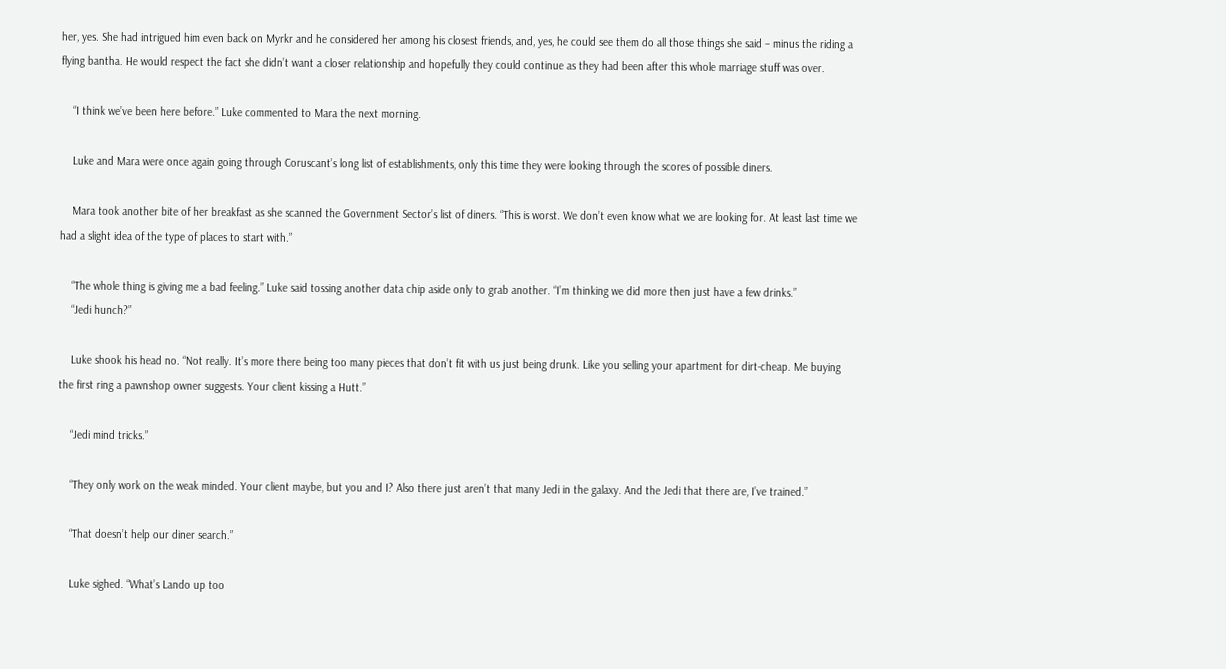her, yes. She had intrigued him even back on Myrkr and he considered her among his closest friends, and, yes, he could see them do all those things she said – minus the riding a flying bantha. He would respect the fact she didn’t want a closer relationship and hopefully they could continue as they had been after this whole marriage stuff was over.

    “I think we’ve been here before.” Luke commented to Mara the next morning.

    Luke and Mara were once again going through Coruscant’s long list of establishments, only this time they were looking through the scores of possible diners.

    Mara took another bite of her breakfast as she scanned the Government Sector’s list of diners. “This is worst. We don’t even know what we are looking for. At least last time we had a slight idea of the type of places to start with.”

    “The whole thing is giving me a bad feeling.” Luke said tossing another data chip aside only to grab another. “I’m thinking we did more then just have a few drinks.”
    “Jedi hunch?”

    Luke shook his head no. “Not really. It’s more there being too many pieces that don’t fit with us just being drunk. Like you selling your apartment for dirt-cheap. Me buying the first ring a pawnshop owner suggests. Your client kissing a Hutt.”

    “Jedi mind tricks.”

    “They only work on the weak minded. Your client maybe, but you and I? Also there just aren’t that many Jedi in the galaxy. And the Jedi that there are, I’ve trained.”

    “That doesn’t help our diner search.”

    Luke sighed. “What’s Lando up too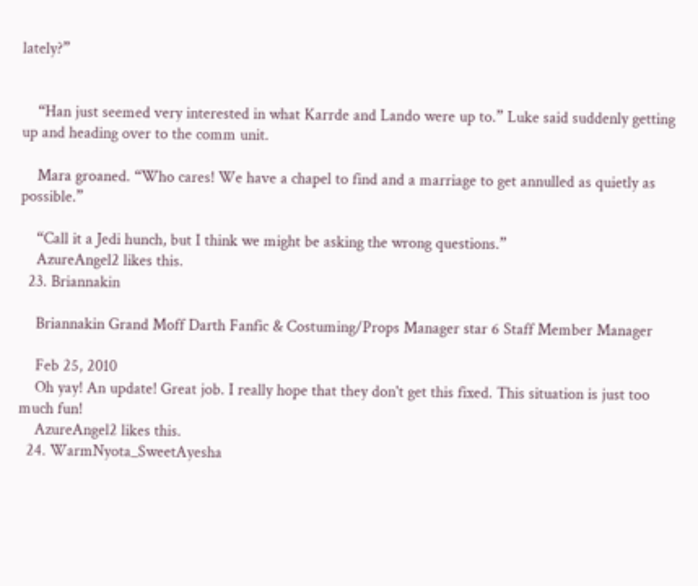lately?”


    “Han just seemed very interested in what Karrde and Lando were up to.” Luke said suddenly getting up and heading over to the comm unit.

    Mara groaned. “Who cares! We have a chapel to find and a marriage to get annulled as quietly as possible.”

    “Call it a Jedi hunch, but I think we might be asking the wrong questions.”
    AzureAngel2 likes this.
  23. Briannakin

    Briannakin Grand Moff Darth Fanfic & Costuming/Props Manager star 6 Staff Member Manager

    Feb 25, 2010
    Oh yay! An update! Great job. I really hope that they don't get this fixed. This situation is just too much fun!
    AzureAngel2 likes this.
  24. WarmNyota_SweetAyesha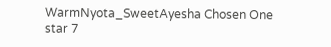WarmNyota_SweetAyesha Chosen One star 7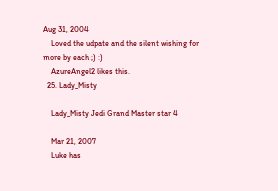Aug 31, 2004
    Loved the udpate and the silent wishing for more by each ;) :)
    AzureAngel2 likes this.
  25. Lady_Misty

    Lady_Misty Jedi Grand Master star 4

    Mar 21, 2007
    Luke has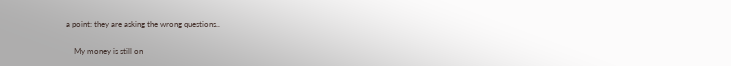a point: they are asking the wrong questions..

    My money is still on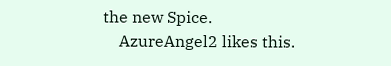the new Spice.
    AzureAngel2 likes this.